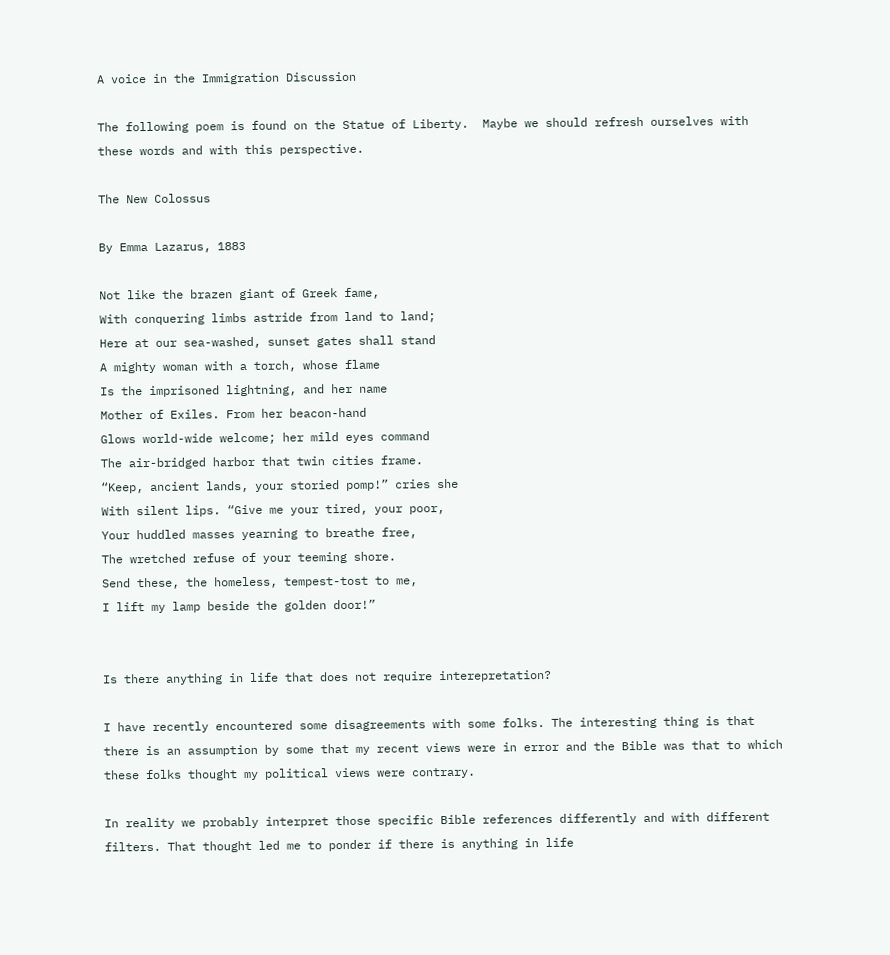A voice in the Immigration Discussion

The following poem is found on the Statue of Liberty.  Maybe we should refresh ourselves with these words and with this perspective.

The New Colossus

By Emma Lazarus, 1883

Not like the brazen giant of Greek fame,
With conquering limbs astride from land to land;
Here at our sea-washed, sunset gates shall stand
A mighty woman with a torch, whose flame
Is the imprisoned lightning, and her name
Mother of Exiles. From her beacon-hand
Glows world-wide welcome; her mild eyes command
The air-bridged harbor that twin cities frame.
“Keep, ancient lands, your storied pomp!” cries she
With silent lips. “Give me your tired, your poor,
Your huddled masses yearning to breathe free,
The wretched refuse of your teeming shore.
Send these, the homeless, tempest-tost to me,
I lift my lamp beside the golden door!”


Is there anything in life that does not require interepretation?

I have recently encountered some disagreements with some folks. The interesting thing is that there is an assumption by some that my recent views were in error and the Bible was that to which these folks thought my political views were contrary.

In reality we probably interpret those specific Bible references differently and with different filters. That thought led me to ponder if there is anything in life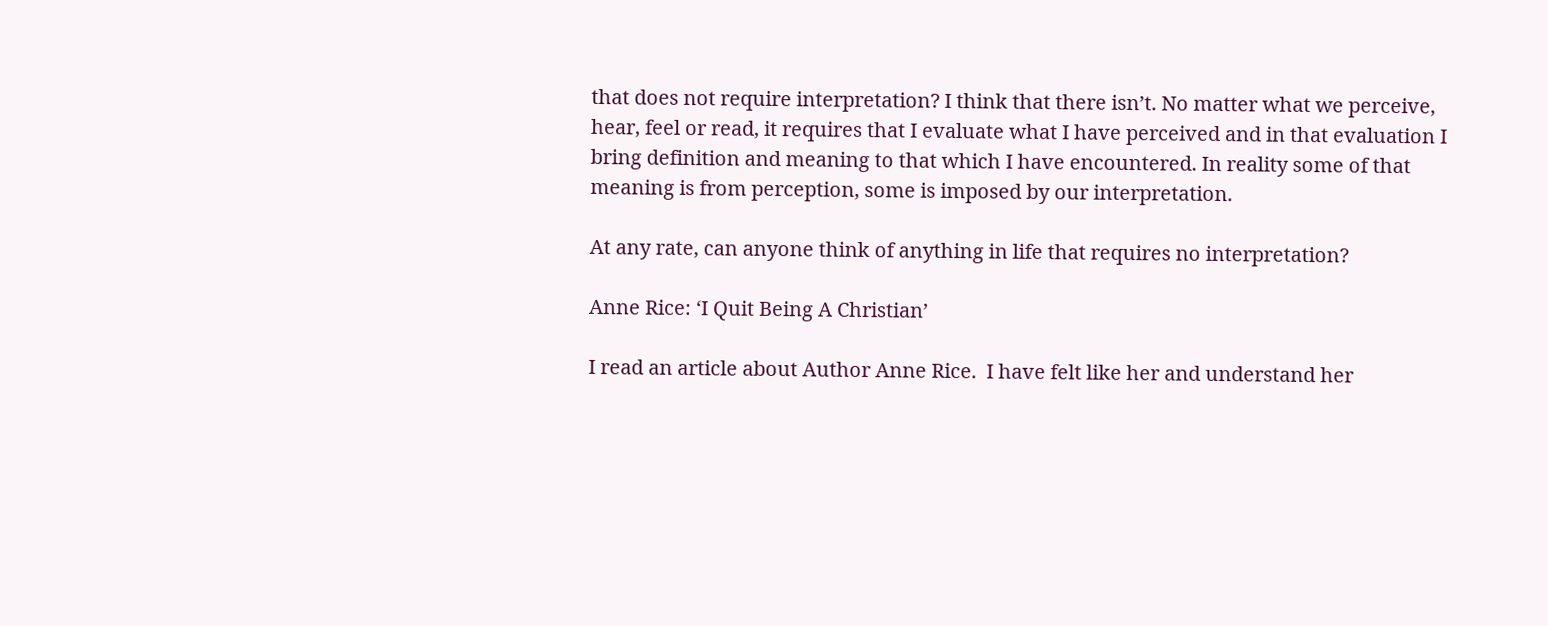that does not require interpretation? I think that there isn’t. No matter what we perceive, hear, feel or read, it requires that I evaluate what I have perceived and in that evaluation I bring definition and meaning to that which I have encountered. In reality some of that meaning is from perception, some is imposed by our interpretation.

At any rate, can anyone think of anything in life that requires no interpretation?

Anne Rice: ‘I Quit Being A Christian’

I read an article about Author Anne Rice.  I have felt like her and understand her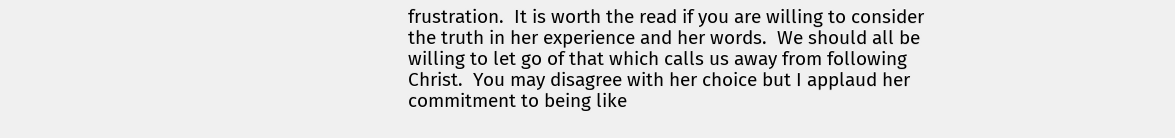frustration.  It is worth the read if you are willing to consider the truth in her experience and her words.  We should all be willing to let go of that which calls us away from following Christ.  You may disagree with her choice but I applaud her commitment to being like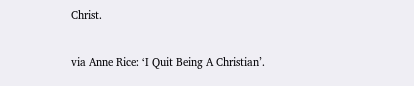Christ.

via Anne Rice: ‘I Quit Being A Christian’.